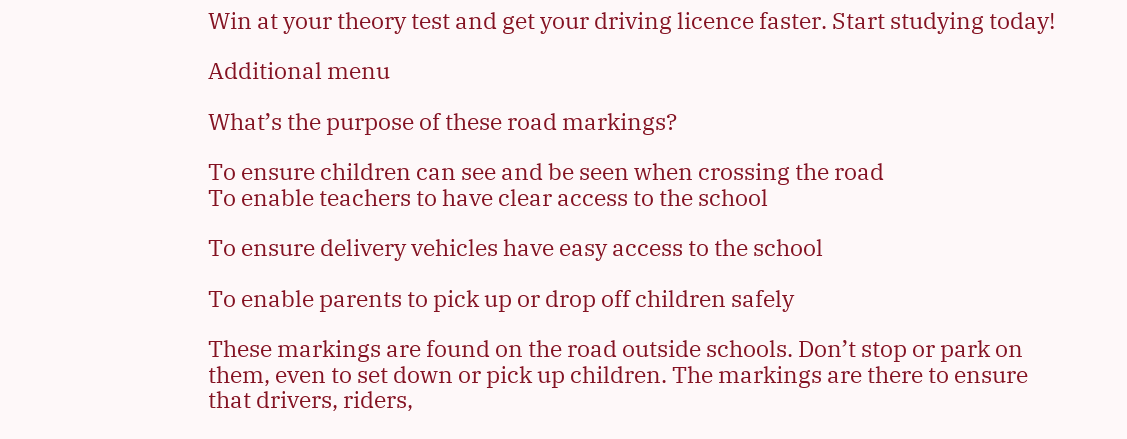Win at your theory test and get your driving licence faster. Start studying today!

Additional menu

What’s the purpose of these road markings?

To ensure children can see and be seen when crossing the road
To enable teachers to have clear access to the school

To ensure delivery vehicles have easy access to the school

To enable parents to pick up or drop off children safely

These markings are found on the road outside schools. Don’t stop or park on them, even to set down or pick up children. The markings are there to ensure that drivers, riders,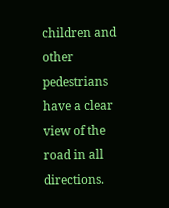children and other pedestrians have a clear view of the road in all directions.